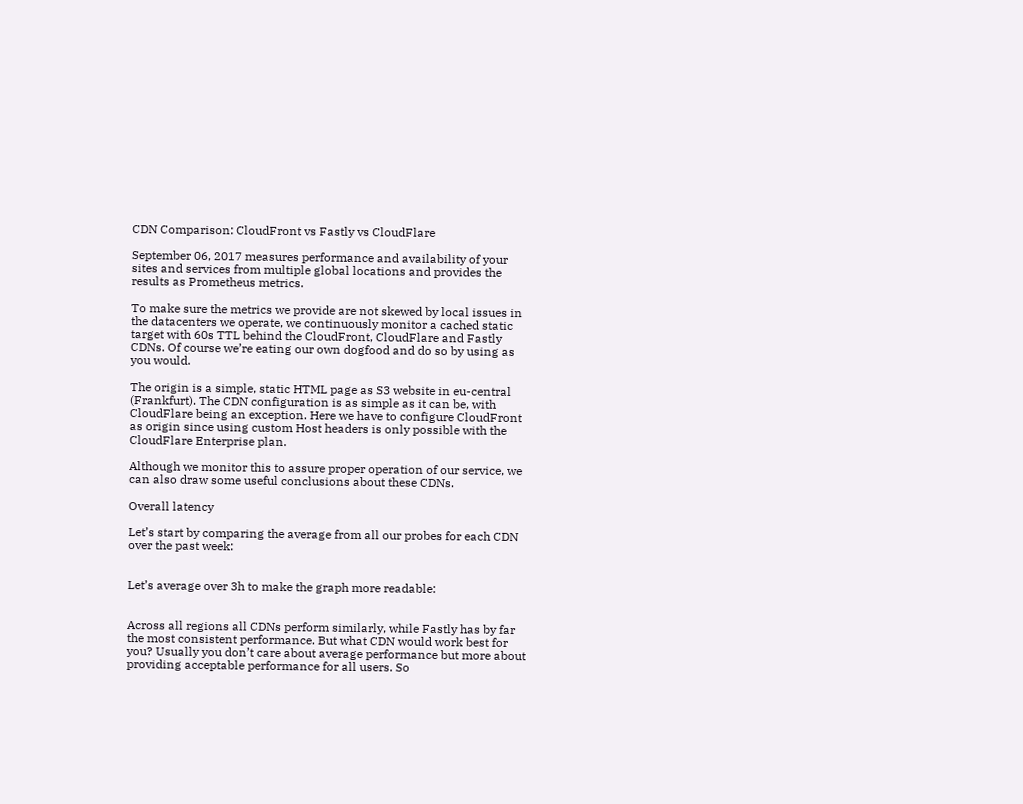CDN Comparison: CloudFront vs Fastly vs CloudFlare

September 06, 2017 measures performance and availability of your sites and services from multiple global locations and provides the results as Prometheus metrics.

To make sure the metrics we provide are not skewed by local issues in the datacenters we operate, we continuously monitor a cached static target with 60s TTL behind the CloudFront, CloudFlare and Fastly CDNs. Of course we’re eating our own dogfood and do so by using as you would.

The origin is a simple, static HTML page as S3 website in eu-central (Frankfurt). The CDN configuration is as simple as it can be, with CloudFlare being an exception. Here we have to configure CloudFront as origin since using custom Host headers is only possible with the CloudFlare Enterprise plan.

Although we monitor this to assure proper operation of our service, we can also draw some useful conclusions about these CDNs.

Overall latency

Let’s start by comparing the average from all our probes for each CDN over the past week:


Let’s average over 3h to make the graph more readable:


Across all regions all CDNs perform similarly, while Fastly has by far the most consistent performance. But what CDN would work best for you? Usually you don’t care about average performance but more about providing acceptable performance for all users. So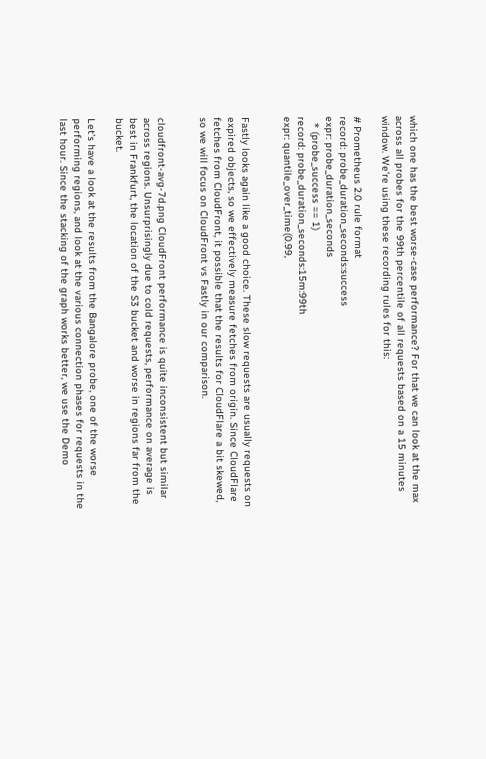which one has the best worse-case performance? For that we can look at the max across all probes for the 99th percentile of all requests based on a 15 minutes window. We’re using these recording rules for this:

# Prometheus 2.0 rule format
record: probe_duration_seconds:success
expr: probe_duration_seconds
  * (probe_success == 1)
record: probe_duration_seconds:15m:99th
expr: quantile_over_time(0.99,


Fastly looks again like a good choice. These slow requests are usually requests on expired objects, so we effectively measure fetches from origin. Since CloudFlare fetches from CloudFront, it possible that the results for CloudFlare a bit skewed, so we will focus on CloudFront vs Fastly in our comparison.


cloudfront-avg-7d.png CloudFront performance is quite inconsistent but similar across regions. Unsurprisingly due to cold requests, performance on average is best in Frankfurt, the location of the S3 bucket and worse in regions far from the bucket.

Let’s have a look at the results from the Bangalore probe, one of the worse performing regions, and look at the various connection phases for requests in the last hour. Since the stacking of the graph works better, we use the Demo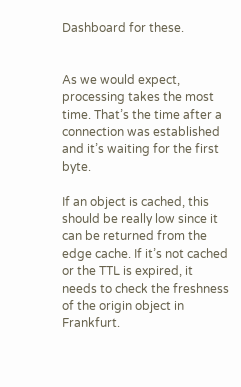Dashboard for these.


As we would expect, processing takes the most time. That’s the time after a connection was established and it’s waiting for the first byte.

If an object is cached, this should be really low since it can be returned from the edge cache. If it’s not cached or the TTL is expired, it needs to check the freshness of the origin object in Frankfurt.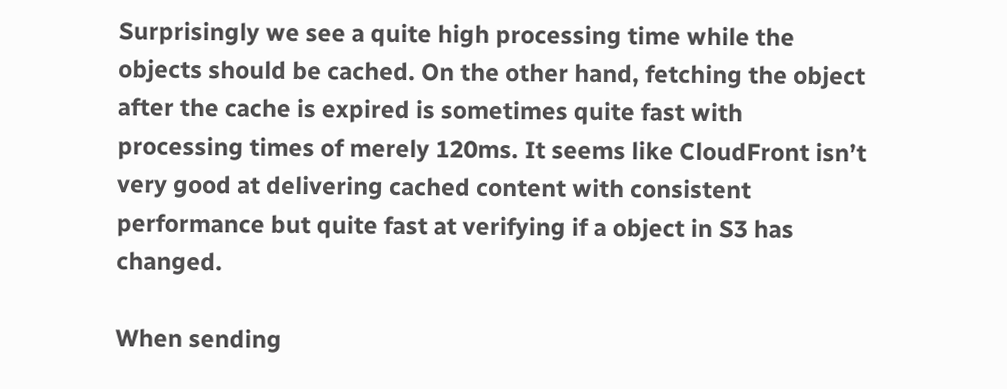Surprisingly we see a quite high processing time while the objects should be cached. On the other hand, fetching the object after the cache is expired is sometimes quite fast with processing times of merely 120ms. It seems like CloudFront isn’t very good at delivering cached content with consistent performance but quite fast at verifying if a object in S3 has changed.

When sending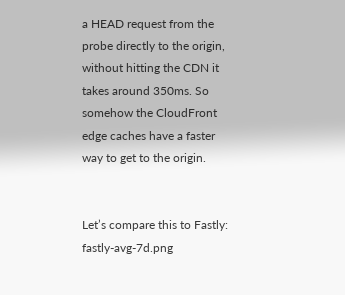a HEAD request from the probe directly to the origin, without hitting the CDN it takes around 350ms. So somehow the CloudFront edge caches have a faster way to get to the origin.


Let’s compare this to Fastly: fastly-avg-7d.png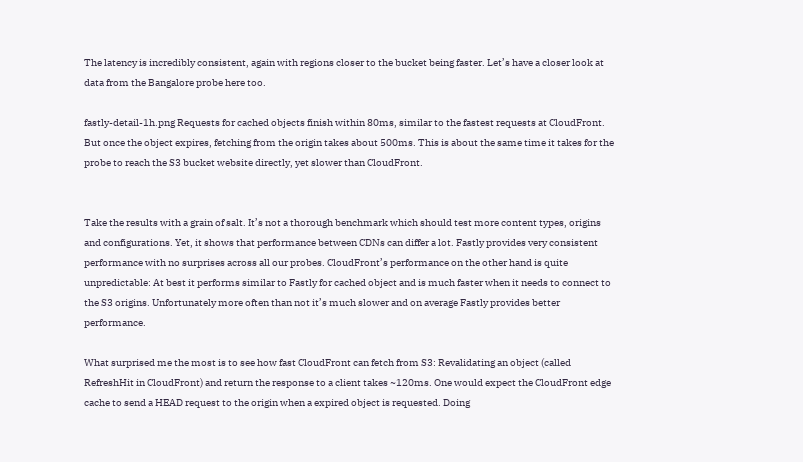The latency is incredibly consistent, again with regions closer to the bucket being faster. Let’s have a closer look at data from the Bangalore probe here too.

fastly-detail-1h.png Requests for cached objects finish within 80ms, similar to the fastest requests at CloudFront. But once the object expires, fetching from the origin takes about 500ms. This is about the same time it takes for the probe to reach the S3 bucket website directly, yet slower than CloudFront.


Take the results with a grain of salt. It’s not a thorough benchmark which should test more content types, origins and configurations. Yet, it shows that performance between CDNs can differ a lot. Fastly provides very consistent performance with no surprises across all our probes. CloudFront’s performance on the other hand is quite unpredictable: At best it performs similar to Fastly for cached object and is much faster when it needs to connect to the S3 origins. Unfortunately more often than not it’s much slower and on average Fastly provides better performance.

What surprised me the most is to see how fast CloudFront can fetch from S3: Revalidating an object (called RefreshHit in CloudFront) and return the response to a client takes ~120ms. One would expect the CloudFront edge cache to send a HEAD request to the origin when a expired object is requested. Doing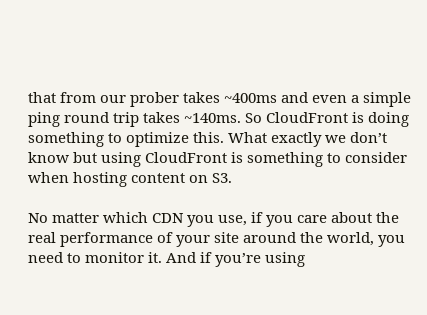that from our prober takes ~400ms and even a simple ping round trip takes ~140ms. So CloudFront is doing something to optimize this. What exactly we don’t know but using CloudFront is something to consider when hosting content on S3.

No matter which CDN you use, if you care about the real performance of your site around the world, you need to monitor it. And if you’re using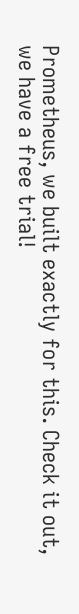Prometheus, we built exactly for this. Check it out, we have a free trial!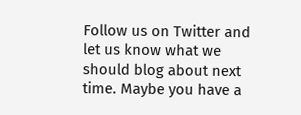Follow us on Twitter and let us know what we should blog about next time. Maybe you have a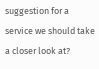suggestion for a service we should take a closer look at?